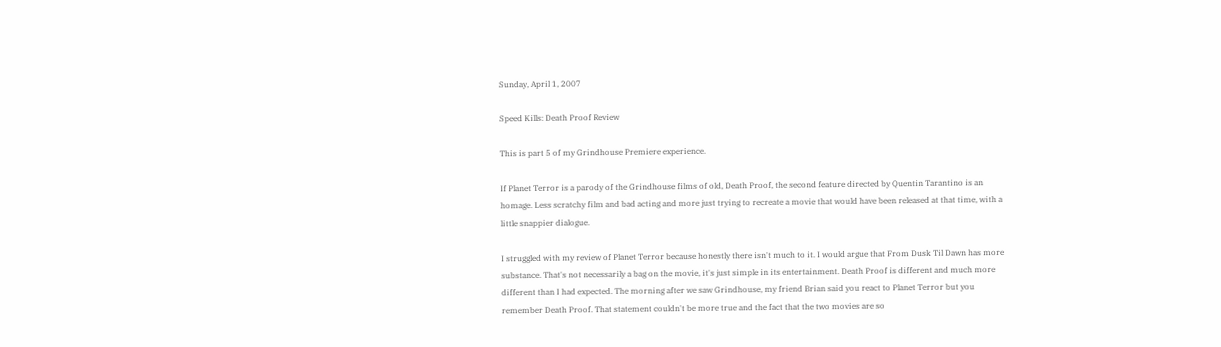Sunday, April 1, 2007

Speed Kills: Death Proof Review

This is part 5 of my Grindhouse Premiere experience.

If Planet Terror is a parody of the Grindhouse films of old, Death Proof, the second feature directed by Quentin Tarantino is an homage. Less scratchy film and bad acting and more just trying to recreate a movie that would have been released at that time, with a little snappier dialogue.

I struggled with my review of Planet Terror because honestly there isn't much to it. I would argue that From Dusk Til Dawn has more substance. That's not necessarily a bag on the movie, it's just simple in its entertainment. Death Proof is different and much more different than I had expected. The morning after we saw Grindhouse, my friend Brian said you react to Planet Terror but you remember Death Proof. That statement couldn't be more true and the fact that the two movies are so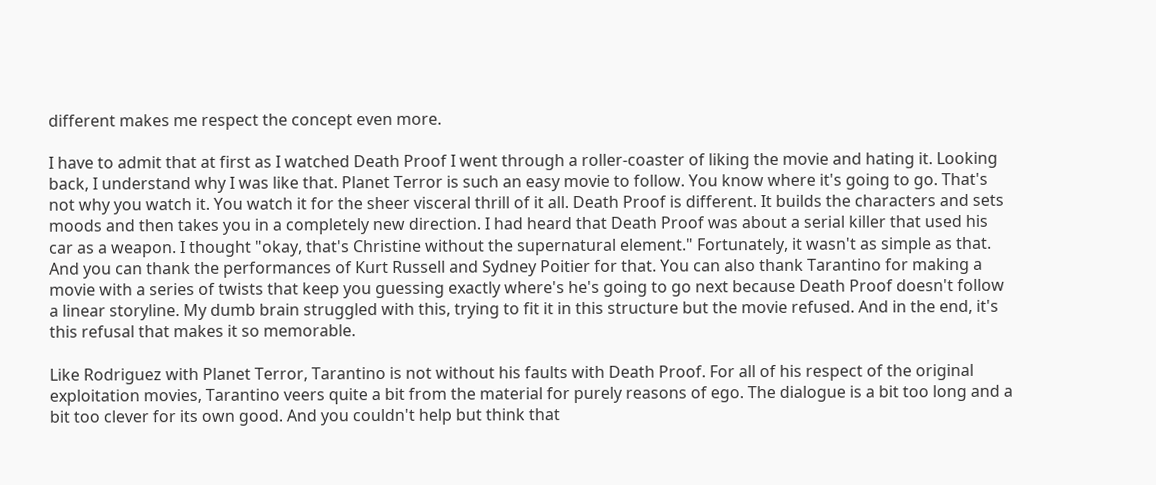different makes me respect the concept even more.

I have to admit that at first as I watched Death Proof I went through a roller-coaster of liking the movie and hating it. Looking back, I understand why I was like that. Planet Terror is such an easy movie to follow. You know where it's going to go. That's not why you watch it. You watch it for the sheer visceral thrill of it all. Death Proof is different. It builds the characters and sets moods and then takes you in a completely new direction. I had heard that Death Proof was about a serial killer that used his car as a weapon. I thought "okay, that's Christine without the supernatural element." Fortunately, it wasn't as simple as that. And you can thank the performances of Kurt Russell and Sydney Poitier for that. You can also thank Tarantino for making a movie with a series of twists that keep you guessing exactly where's he's going to go next because Death Proof doesn't follow a linear storyline. My dumb brain struggled with this, trying to fit it in this structure but the movie refused. And in the end, it's this refusal that makes it so memorable.

Like Rodriguez with Planet Terror, Tarantino is not without his faults with Death Proof. For all of his respect of the original exploitation movies, Tarantino veers quite a bit from the material for purely reasons of ego. The dialogue is a bit too long and a bit too clever for its own good. And you couldn't help but think that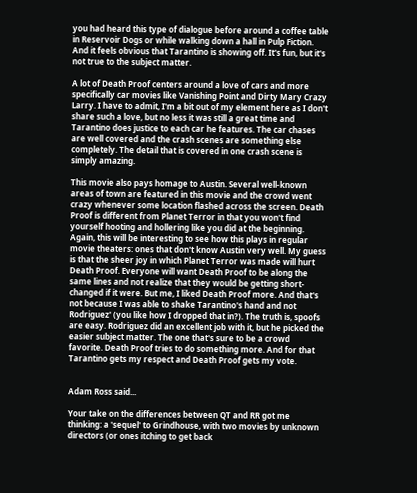you had heard this type of dialogue before around a coffee table in Reservoir Dogs or while walking down a hall in Pulp Fiction. And it feels obvious that Tarantino is showing off. It's fun, but it's not true to the subject matter.

A lot of Death Proof centers around a love of cars and more specifically car movies like Vanishing Point and Dirty Mary Crazy Larry. I have to admit, I'm a bit out of my element here as I don't share such a love, but no less it was still a great time and Tarantino does justice to each car he features. The car chases are well covered and the crash scenes are something else completely. The detail that is covered in one crash scene is simply amazing.

This movie also pays homage to Austin. Several well-known areas of town are featured in this movie and the crowd went crazy whenever some location flashed across the screen. Death Proof is different from Planet Terror in that you won't find yourself hooting and hollering like you did at the beginning. Again, this will be interesting to see how this plays in regular movie theaters: ones that don't know Austin very well. My guess is that the sheer joy in which Planet Terror was made will hurt Death Proof. Everyone will want Death Proof to be along the same lines and not realize that they would be getting short-changed if it were. But me, I liked Death Proof more. And that's not because I was able to shake Tarantino's hand and not Rodriguez' (you like how I dropped that in?). The truth is, spoofs are easy. Rodriguez did an excellent job with it, but he picked the easier subject matter. The one that's sure to be a crowd favorite. Death Proof tries to do something more. And for that Tarantino gets my respect and Death Proof gets my vote.


Adam Ross said...

Your take on the differences between QT and RR got me thinking: a 'sequel' to Grindhouse, with two movies by unknown directors (or ones itching to get back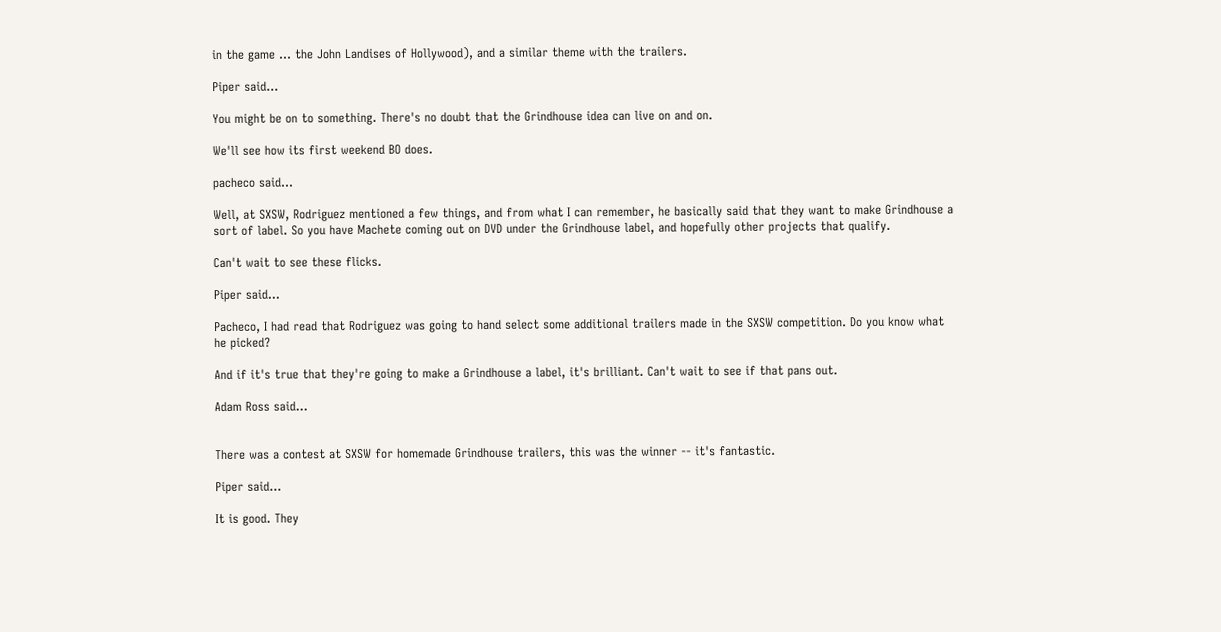in the game ... the John Landises of Hollywood), and a similar theme with the trailers.

Piper said...

You might be on to something. There's no doubt that the Grindhouse idea can live on and on.

We'll see how its first weekend BO does.

pacheco said...

Well, at SXSW, Rodriguez mentioned a few things, and from what I can remember, he basically said that they want to make Grindhouse a sort of label. So you have Machete coming out on DVD under the Grindhouse label, and hopefully other projects that qualify.

Can't wait to see these flicks.

Piper said...

Pacheco, I had read that Rodriguez was going to hand select some additional trailers made in the SXSW competition. Do you know what he picked?

And if it's true that they're going to make a Grindhouse a label, it's brilliant. Can't wait to see if that pans out.

Adam Ross said...


There was a contest at SXSW for homemade Grindhouse trailers, this was the winner -- it's fantastic.

Piper said...

It is good. They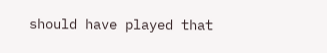should have played that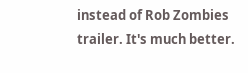instead of Rob Zombies trailer. It's much better.